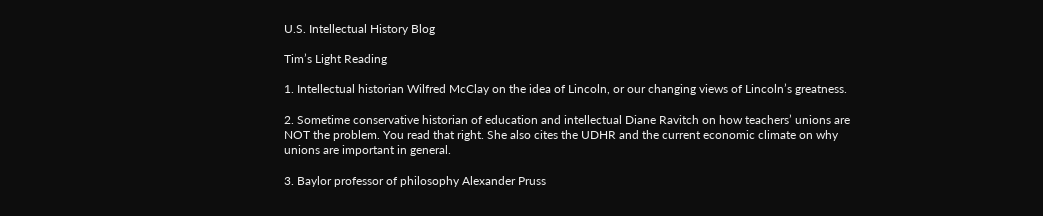U.S. Intellectual History Blog

Tim’s Light Reading

1. Intellectual historian Wilfred McClay on the idea of Lincoln, or our changing views of Lincoln’s greatness.

2. Sometime conservative historian of education and intellectual Diane Ravitch on how teachers’ unions are NOT the problem. You read that right. She also cites the UDHR and the current economic climate on why unions are important in general.

3. Baylor professor of philosophy Alexander Pruss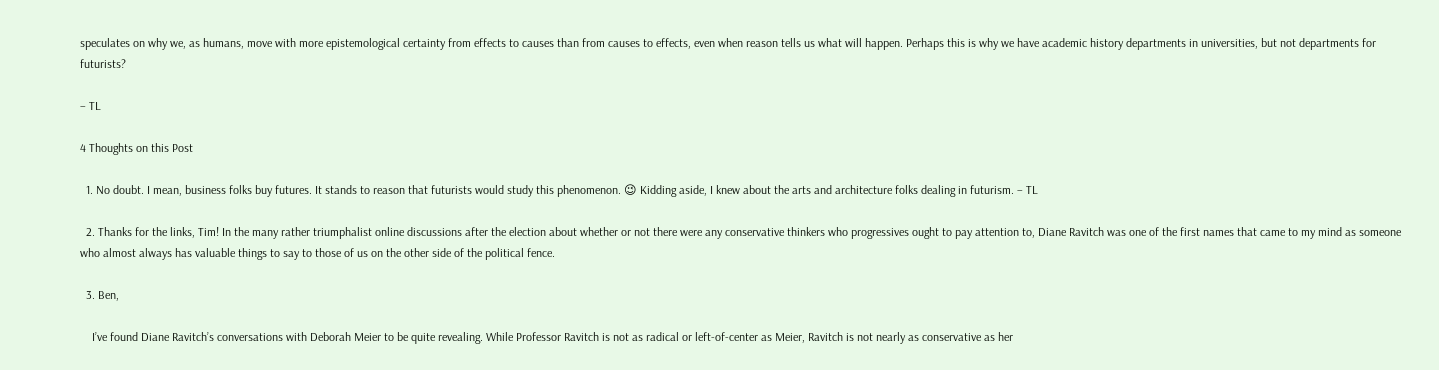speculates on why we, as humans, move with more epistemological certainty from effects to causes than from causes to effects, even when reason tells us what will happen. Perhaps this is why we have academic history departments in universities, but not departments for futurists?

– TL

4 Thoughts on this Post

  1. No doubt. I mean, business folks buy futures. It stands to reason that futurists would study this phenomenon. 😉 Kidding aside, I knew about the arts and architecture folks dealing in futurism. – TL

  2. Thanks for the links, Tim! In the many rather triumphalist online discussions after the election about whether or not there were any conservative thinkers who progressives ought to pay attention to, Diane Ravitch was one of the first names that came to my mind as someone who almost always has valuable things to say to those of us on the other side of the political fence.

  3. Ben,

    I’ve found Diane Ravitch’s conversations with Deborah Meier to be quite revealing. While Professor Ravitch is not as radical or left-of-center as Meier, Ravitch is not nearly as conservative as her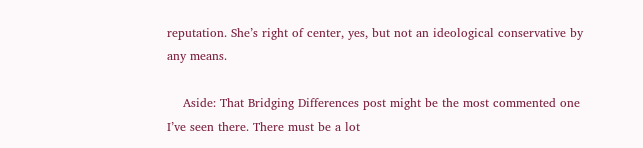reputation. She’s right of center, yes, but not an ideological conservative by any means.

    Aside: That Bridging Differences post might be the most commented one I’ve seen there. There must be a lot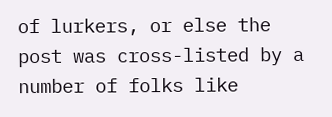of lurkers, or else the post was cross-listed by a number of folks like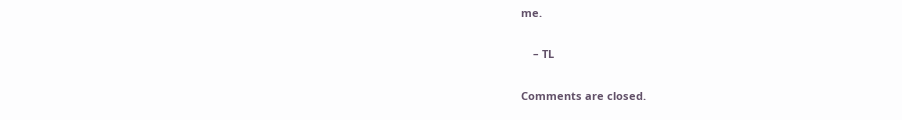me.

    – TL

Comments are closed.